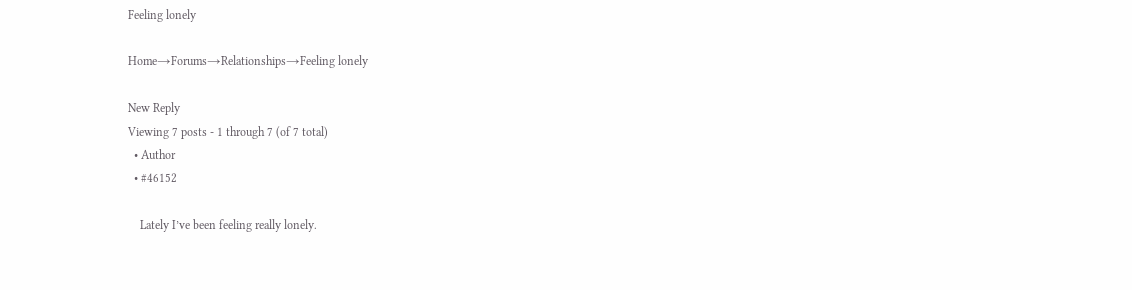Feeling lonely

Home→Forums→Relationships→Feeling lonely

New Reply
Viewing 7 posts - 1 through 7 (of 7 total)
  • Author
  • #46152

    Lately I’ve been feeling really lonely.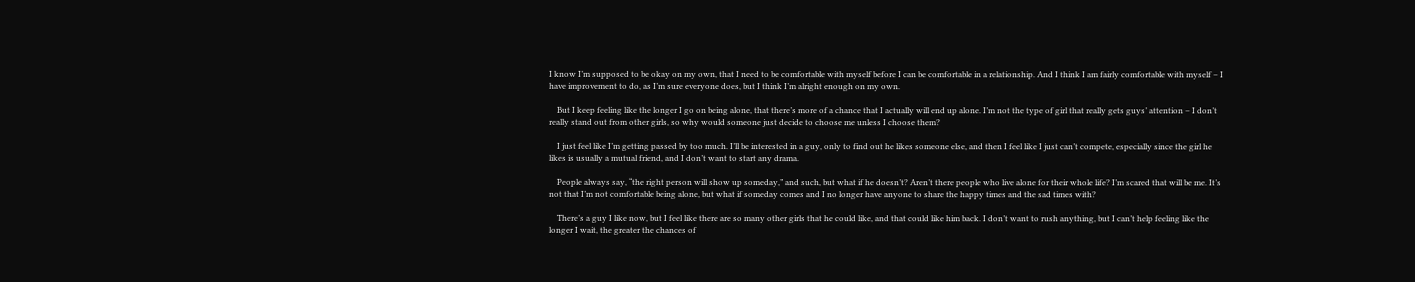I know I’m supposed to be okay on my own, that I need to be comfortable with myself before I can be comfortable in a relationship. And I think I am fairly comfortable with myself – I have improvement to do, as I’m sure everyone does, but I think I’m alright enough on my own.

    But I keep feeling like the longer I go on being alone, that there’s more of a chance that I actually will end up alone. I’m not the type of girl that really gets guys’ attention – I don’t really stand out from other girls, so why would someone just decide to choose me unless I choose them?

    I just feel like I’m getting passed by too much. I’ll be interested in a guy, only to find out he likes someone else, and then I feel like I just can’t compete, especially since the girl he likes is usually a mutual friend, and I don’t want to start any drama.

    People always say, “the right person will show up someday,” and such, but what if he doesn’t? Aren’t there people who live alone for their whole life? I’m scared that will be me. It’s not that I’m not comfortable being alone, but what if someday comes and I no longer have anyone to share the happy times and the sad times with?

    There’s a guy I like now, but I feel like there are so many other girls that he could like, and that could like him back. I don’t want to rush anything, but I can’t help feeling like the longer I wait, the greater the chances of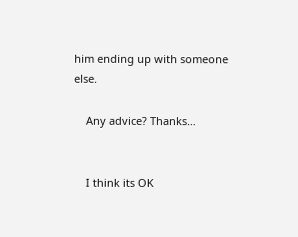him ending up with someone else.

    Any advice? Thanks…


    I think its OK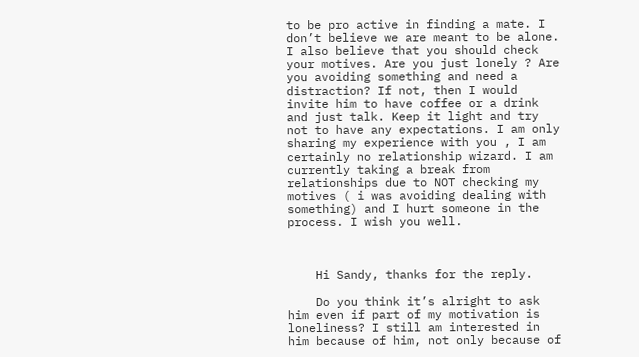to be pro active in finding a mate. I don’t believe we are meant to be alone. I also believe that you should check your motives. Are you just lonely ? Are you avoiding something and need a distraction? If not, then I would invite him to have coffee or a drink and just talk. Keep it light and try not to have any expectations. I am only sharing my experience with you , I am certainly no relationship wizard. I am currently taking a break from relationships due to NOT checking my motives ( i was avoiding dealing with something) and I hurt someone in the process. I wish you well.



    Hi Sandy, thanks for the reply.

    Do you think it’s alright to ask him even if part of my motivation is loneliness? I still am interested in him because of him, not only because of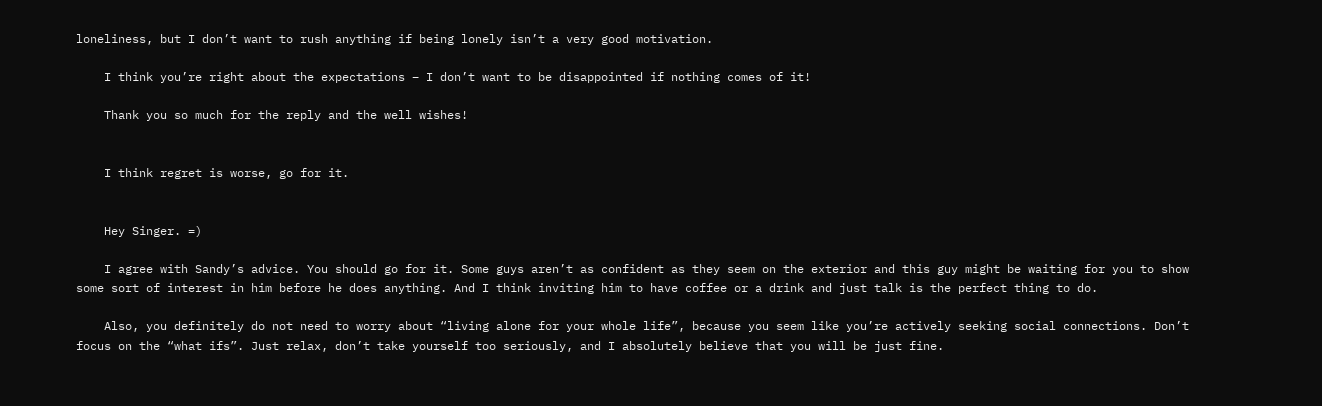loneliness, but I don’t want to rush anything if being lonely isn’t a very good motivation.

    I think you’re right about the expectations – I don’t want to be disappointed if nothing comes of it!

    Thank you so much for the reply and the well wishes!


    I think regret is worse, go for it.


    Hey Singer. =)

    I agree with Sandy’s advice. You should go for it. Some guys aren’t as confident as they seem on the exterior and this guy might be waiting for you to show some sort of interest in him before he does anything. And I think inviting him to have coffee or a drink and just talk is the perfect thing to do.

    Also, you definitely do not need to worry about “living alone for your whole life”, because you seem like you’re actively seeking social connections. Don’t focus on the “what ifs”. Just relax, don’t take yourself too seriously, and I absolutely believe that you will be just fine.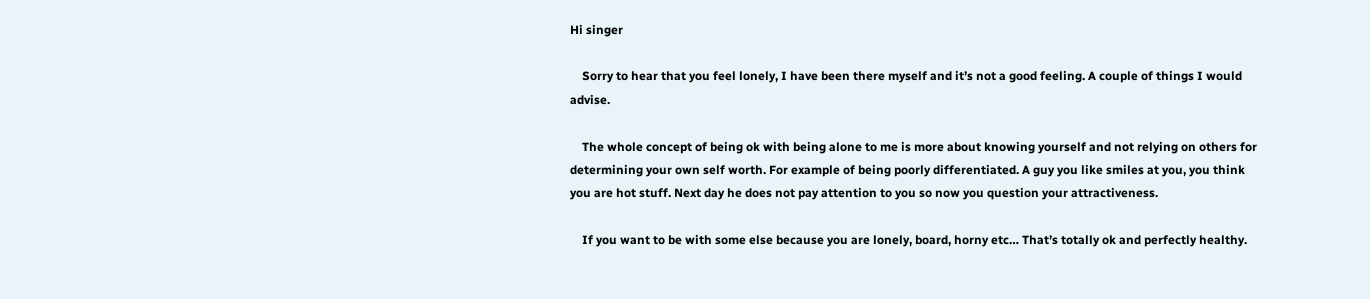Hi singer

    Sorry to hear that you feel lonely, I have been there myself and it’s not a good feeling. A couple of things I would advise.

    The whole concept of being ok with being alone to me is more about knowing yourself and not relying on others for determining your own self worth. For example of being poorly differentiated. A guy you like smiles at you, you think you are hot stuff. Next day he does not pay attention to you so now you question your attractiveness.

    If you want to be with some else because you are lonely, board, horny etc… That’s totally ok and perfectly healthy.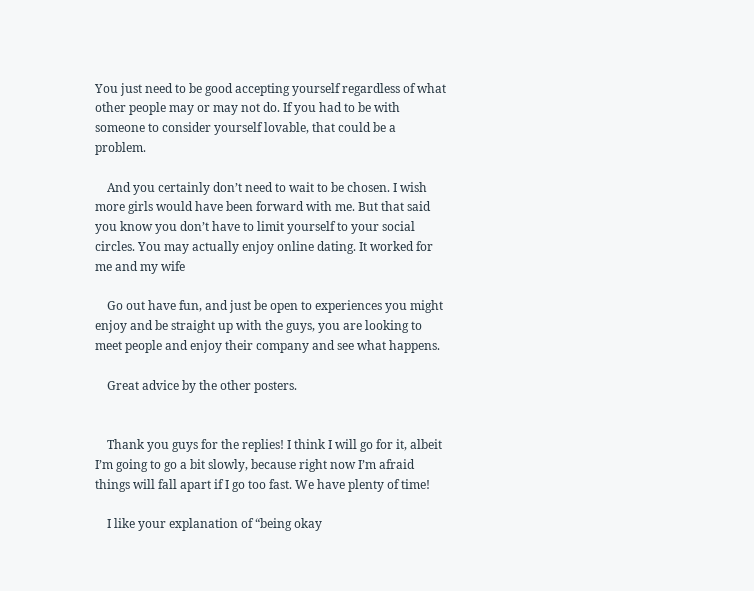You just need to be good accepting yourself regardless of what other people may or may not do. If you had to be with someone to consider yourself lovable, that could be a problem.

    And you certainly don’t need to wait to be chosen. I wish more girls would have been forward with me. But that said you know you don’t have to limit yourself to your social circles. You may actually enjoy online dating. It worked for me and my wife

    Go out have fun, and just be open to experiences you might enjoy and be straight up with the guys, you are looking to meet people and enjoy their company and see what happens.

    Great advice by the other posters.


    Thank you guys for the replies! I think I will go for it, albeit I’m going to go a bit slowly, because right now I’m afraid things will fall apart if I go too fast. We have plenty of time!

    I like your explanation of “being okay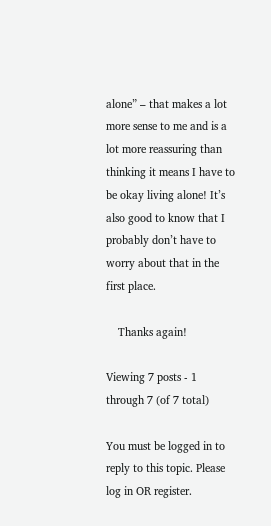alone” – that makes a lot more sense to me and is a lot more reassuring than thinking it means I have to be okay living alone! It’s also good to know that I probably don’t have to worry about that in the first place.

    Thanks again!

Viewing 7 posts - 1 through 7 (of 7 total)

You must be logged in to reply to this topic. Please log in OR register.